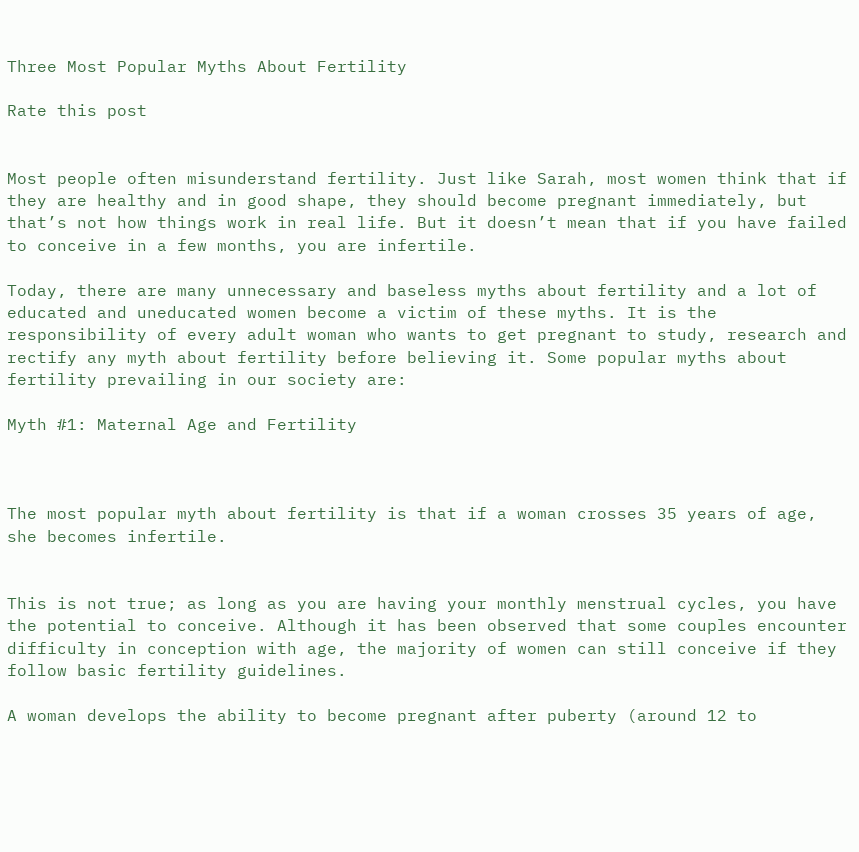Three Most Popular Myths About Fertility

Rate this post


Most people often misunderstand fertility. Just like Sarah, most women think that if they are healthy and in good shape, they should become pregnant immediately, but that’s not how things work in real life. But it doesn’t mean that if you have failed to conceive in a few months, you are infertile.

Today, there are many unnecessary and baseless myths about fertility and a lot of educated and uneducated women become a victim of these myths. It is the responsibility of every adult woman who wants to get pregnant to study, research and rectify any myth about fertility before believing it. Some popular myths about fertility prevailing in our society are:

Myth #1: Maternal Age and Fertility



The most popular myth about fertility is that if a woman crosses 35 years of age, she becomes infertile.


This is not true; as long as you are having your monthly menstrual cycles, you have the potential to conceive. Although it has been observed that some couples encounter difficulty in conception with age, the majority of women can still conceive if they follow basic fertility guidelines.

A woman develops the ability to become pregnant after puberty (around 12 to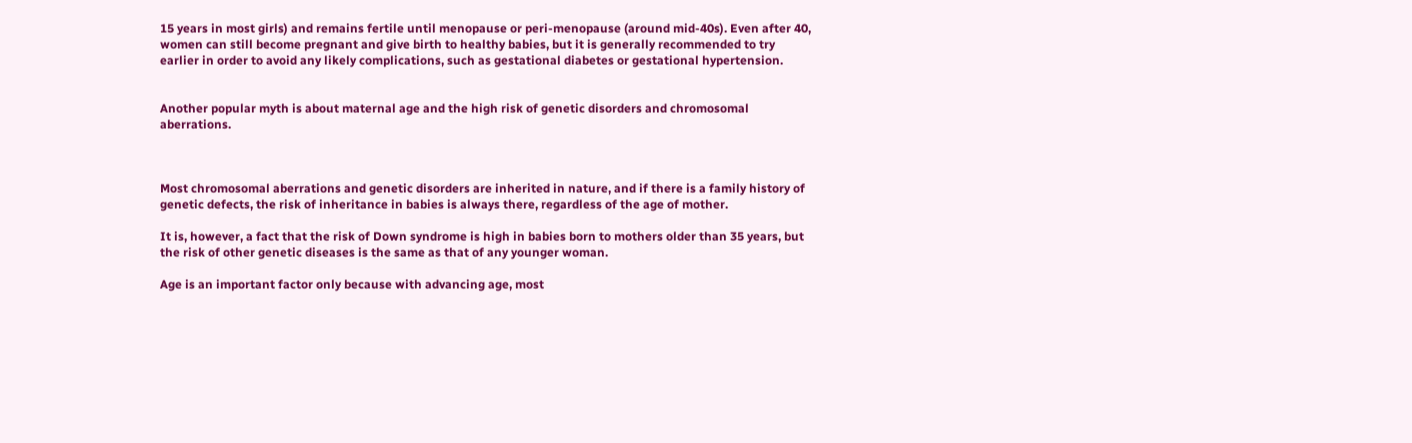15 years in most girls) and remains fertile until menopause or peri-menopause (around mid-40s). Even after 40, women can still become pregnant and give birth to healthy babies, but it is generally recommended to try earlier in order to avoid any likely complications, such as gestational diabetes or gestational hypertension.


Another popular myth is about maternal age and the high risk of genetic disorders and chromosomal aberrations.



Most chromosomal aberrations and genetic disorders are inherited in nature, and if there is a family history of genetic defects, the risk of inheritance in babies is always there, regardless of the age of mother.

It is, however, a fact that the risk of Down syndrome is high in babies born to mothers older than 35 years, but the risk of other genetic diseases is the same as that of any younger woman.

Age is an important factor only because with advancing age, most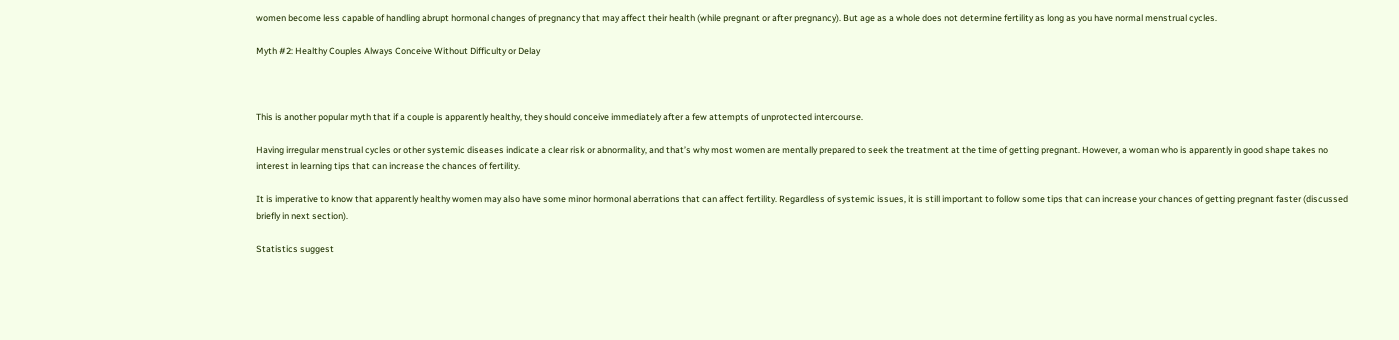women become less capable of handling abrupt hormonal changes of pregnancy that may affect their health (while pregnant or after pregnancy). But age as a whole does not determine fertility as long as you have normal menstrual cycles.

Myth #2: Healthy Couples Always Conceive Without Difficulty or Delay



This is another popular myth that if a couple is apparently healthy, they should conceive immediately after a few attempts of unprotected intercourse.

Having irregular menstrual cycles or other systemic diseases indicate a clear risk or abnormality, and that’s why most women are mentally prepared to seek the treatment at the time of getting pregnant. However, a woman who is apparently in good shape takes no interest in learning tips that can increase the chances of fertility.

It is imperative to know that apparently healthy women may also have some minor hormonal aberrations that can affect fertility. Regardless of systemic issues, it is still important to follow some tips that can increase your chances of getting pregnant faster (discussed briefly in next section).

Statistics suggest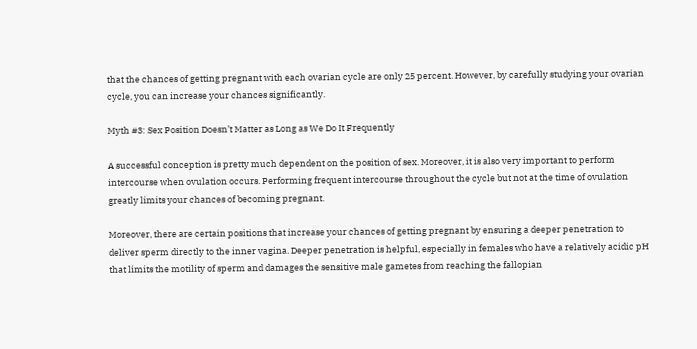that the chances of getting pregnant with each ovarian cycle are only 25 percent. However, by carefully studying your ovarian cycle, you can increase your chances significantly.

Myth #3: Sex Position Doesn’t Matter as Long as We Do It Frequently

A successful conception is pretty much dependent on the position of sex. Moreover, it is also very important to perform intercourse when ovulation occurs. Performing frequent intercourse throughout the cycle but not at the time of ovulation greatly limits your chances of becoming pregnant.

Moreover, there are certain positions that increase your chances of getting pregnant by ensuring a deeper penetration to deliver sperm directly to the inner vagina. Deeper penetration is helpful, especially in females who have a relatively acidic pH that limits the motility of sperm and damages the sensitive male gametes from reaching the fallopian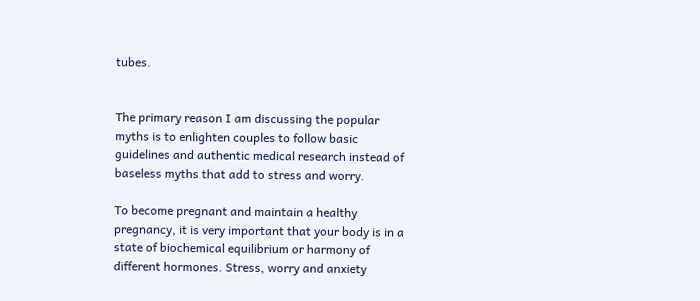tubes.


The primary reason I am discussing the popular myths is to enlighten couples to follow basic guidelines and authentic medical research instead of baseless myths that add to stress and worry.

To become pregnant and maintain a healthy pregnancy, it is very important that your body is in a state of biochemical equilibrium or harmony of different hormones. Stress, worry and anxiety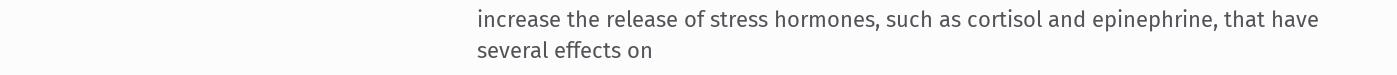increase the release of stress hormones, such as cortisol and epinephrine, that have several effects on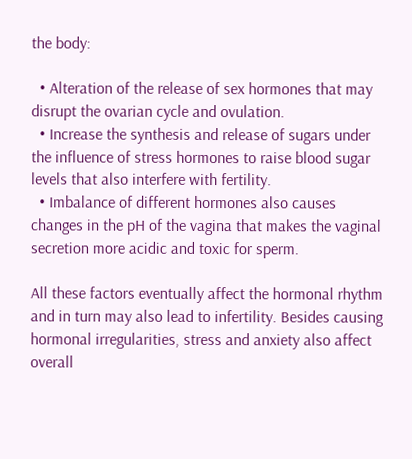the body:

  • Alteration of the release of sex hormones that may disrupt the ovarian cycle and ovulation.
  • Increase the synthesis and release of sugars under the influence of stress hormones to raise blood sugar levels that also interfere with fertility.
  • Imbalance of different hormones also causes changes in the pH of the vagina that makes the vaginal secretion more acidic and toxic for sperm.

All these factors eventually affect the hormonal rhythm and in turn may also lead to infertility. Besides causing hormonal irregularities, stress and anxiety also affect overall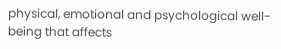physical, emotional and psychological well-being that affects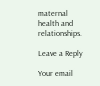maternal health and relationships.

Leave a Reply

Your email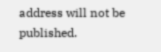address will not be published.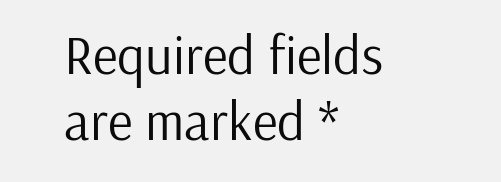Required fields are marked *